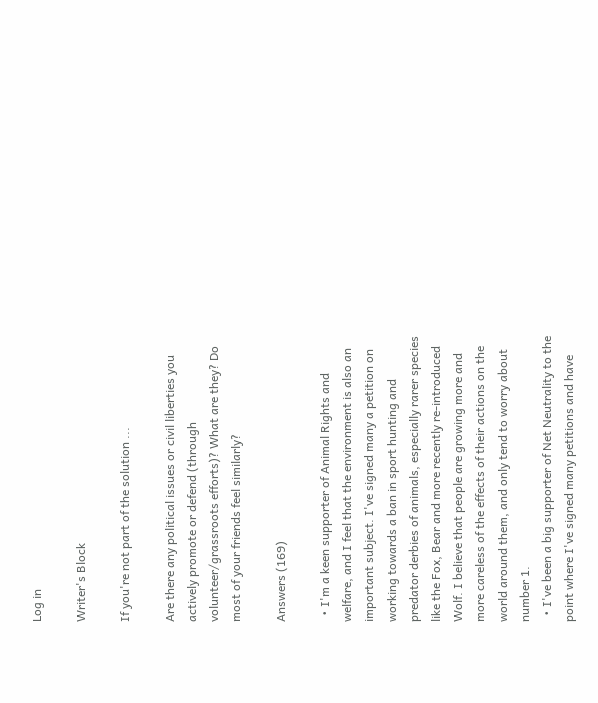Log in

Writer's Block

If you're not part of the solution ...

Are there any political issues or civil liberties you actively promote or defend (through volunteer/grassroots efforts)? What are they? Do most of your friends feel similarly?

Answers (169)

  • I'm a keen supporter of Animal Rights and welfare, and I feel that the environment is also an important subject. I've signed many a petition on working towards a ban in sport hunting and predator derbies of animals, especially rarer species like the Fox, Bear and more recently re-introduced Wolf. I believe that people are growing more and more careless of the effects of their actions on the world around them, and only tend to worry about number 1.
  • I've been a big supporter of Net Neutrality to the point where I've signed many petitions and have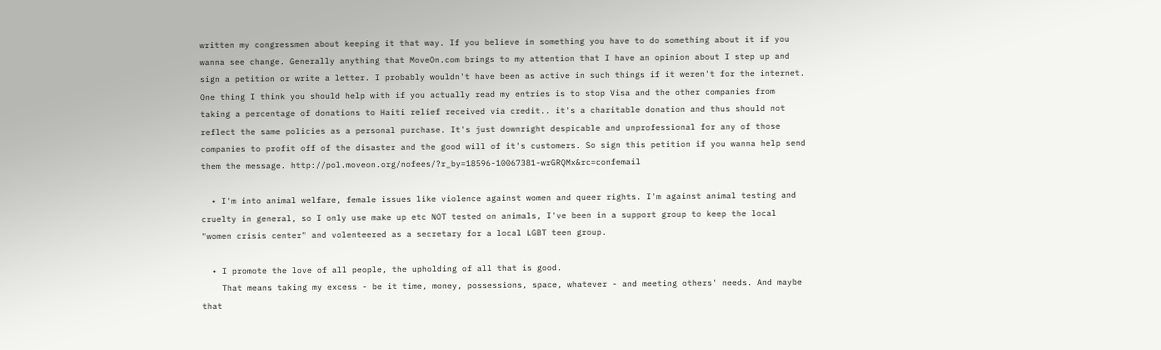written my congressmen about keeping it that way. If you believe in something you have to do something about it if you wanna see change. Generally anything that MoveOn.com brings to my attention that I have an opinion about I step up and sign a petition or write a letter. I probably wouldn't have been as active in such things if it weren't for the internet. One thing I think you should help with if you actually read my entries is to stop Visa and the other companies from taking a percentage of donations to Haiti relief received via credit.. it's a charitable donation and thus should not reflect the same policies as a personal purchase. It's just downright despicable and unprofessional for any of those companies to profit off of the disaster and the good will of it's customers. So sign this petition if you wanna help send them the message. http://pol.moveon.org/nofees/?r_by=18596-10067381-wrGRQMx&rc=confemail

  • I'm into animal welfare, female issues like violence against women and queer rights. I'm against animal testing and cruelty in general, so I only use make up etc NOT tested on animals, I've been in a support group to keep the local "women crisis center" and volenteered as a secretary for a local LGBT teen group.

  • I promote the love of all people, the upholding of all that is good.
    That means taking my excess - be it time, money, possessions, space, whatever - and meeting others' needs. And maybe that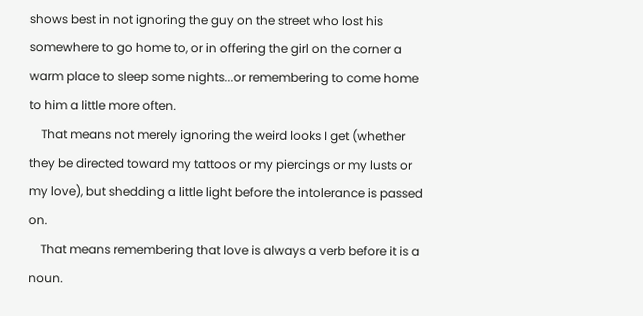shows best in not ignoring the guy on the street who lost his somewhere to go home to, or in offering the girl on the corner a warm place to sleep some nights...or remembering to come home to him a little more often.
    That means not merely ignoring the weird looks I get (whether they be directed toward my tattoos or my piercings or my lusts or my love), but shedding a little light before the intolerance is passed on.
    That means remembering that love is always a verb before it is a noun.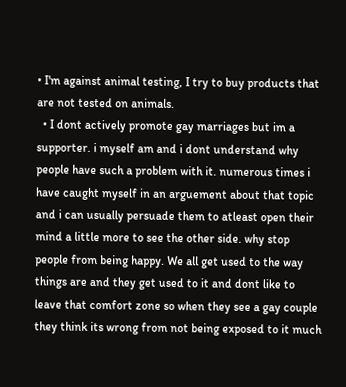• I'm against animal testing, I try to buy products that are not tested on animals.
  • I dont actively promote gay marriages but im a supporter. i myself am and i dont understand why people have such a problem with it. numerous times i have caught myself in an arguement about that topic and i can usually persuade them to atleast open their mind a little more to see the other side. why stop people from being happy. We all get used to the way things are and they get used to it and dont like to leave that comfort zone so when they see a gay couple they think its wrong from not being exposed to it much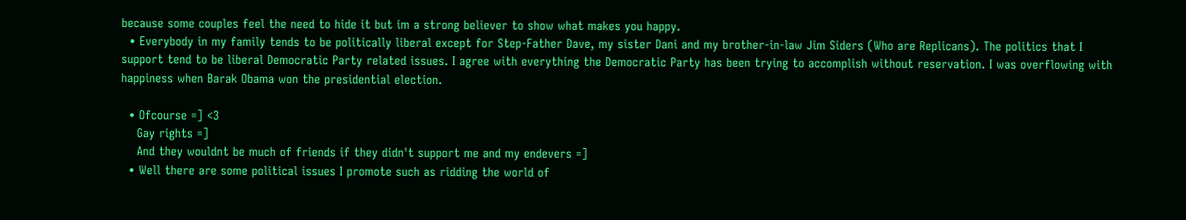because some couples feel the need to hide it but im a strong believer to show what makes you happy.
  • Everybody in my family tends to be politically liberal except for Step-Father Dave, my sister Dani and my brother-in-law Jim Siders (Who are Replicans). The politics that I support tend to be liberal Democratic Party related issues. I agree with everything the Democratic Party has been trying to accomplish without reservation. I was overflowing with happiness when Barak Obama won the presidential election.

  • Ofcourse =] <3
    Gay rights =]
    And they wouldnt be much of friends if they didn't support me and my endevers =]
  • Well there are some political issues I promote such as ridding the world of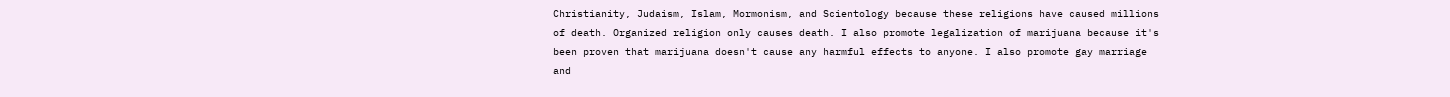Christianity, Judaism, Islam, Mormonism, and Scientology because these religions have caused millions of death. Organized religion only causes death. I also promote legalization of marijuana because it's been proven that marijuana doesn't cause any harmful effects to anyone. I also promote gay marriage and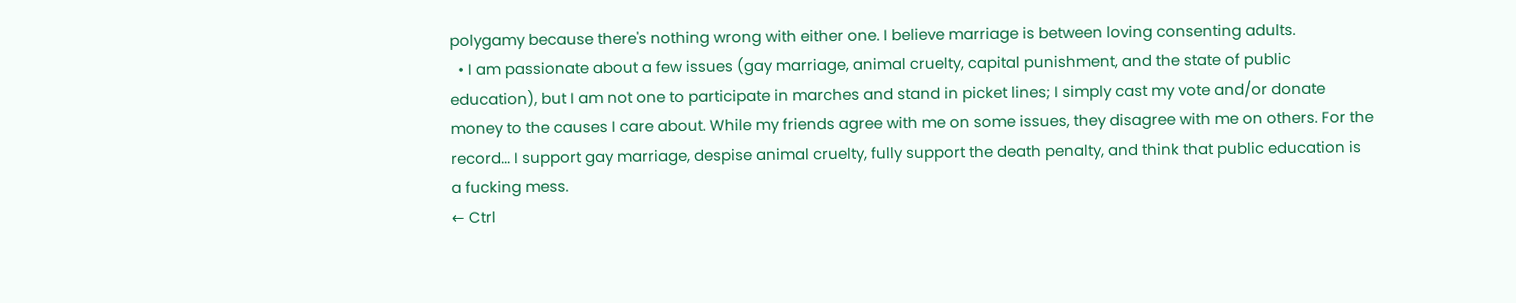polygamy because there's nothing wrong with either one. I believe marriage is between loving consenting adults.
  • I am passionate about a few issues (gay marriage, animal cruelty, capital punishment, and the state of public education), but I am not one to participate in marches and stand in picket lines; I simply cast my vote and/or donate money to the causes I care about. While my friends agree with me on some issues, they disagree with me on others. For the record... I support gay marriage, despise animal cruelty, fully support the death penalty, and think that public education is a fucking mess.
← Ctrl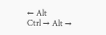← Alt
Ctrl → Alt →